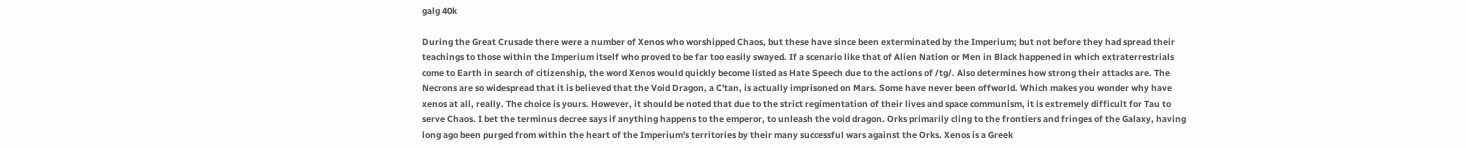galg 40k

During the Great Crusade there were a number of Xenos who worshipped Chaos, but these have since been exterminated by the Imperium; but not before they had spread their teachings to those within the Imperium itself who proved to be far too easily swayed. If a scenario like that of Alien Nation or Men in Black happened in which extraterrestrials come to Earth in search of citizenship, the word Xenos would quickly become listed as Hate Speech due to the actions of /tg/. Also determines how strong their attacks are. The Necrons are so widespread that it is believed that the Void Dragon, a C'tan, is actually imprisoned on Mars. Some have never been offworld. Which makes you wonder why have xenos at all, really. The choice is yours. However, it should be noted that due to the strict regimentation of their lives and space communism, it is extremely difficult for Tau to serve Chaos. I bet the terminus decree says if anything happens to the emperor, to unleash the void dragon. Orks primarily cling to the frontiers and fringes of the Galaxy, having long ago been purged from within the heart of the Imperium's territories by their many successful wars against the Orks. Xenos is a Greek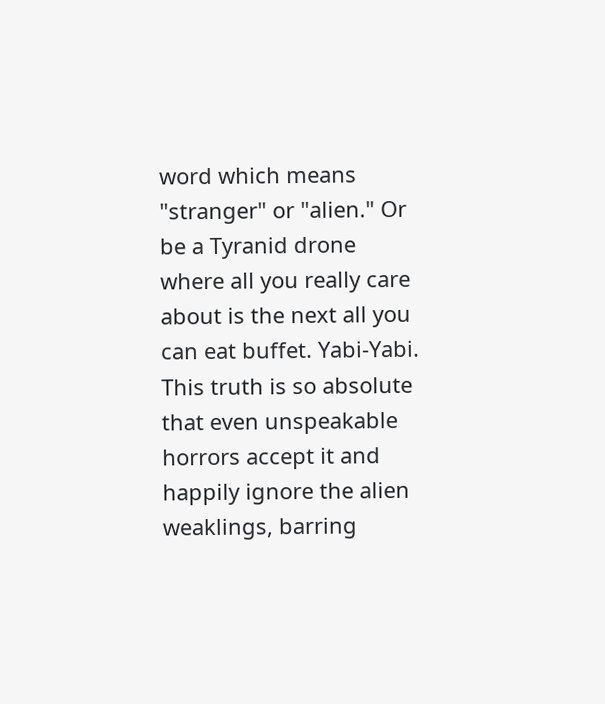word which means "stranger" or "alien." Or be a Tyranid drone where all you really care about is the next all you can eat buffet. Yabi-Yabi. This truth is so absolute that even unspeakable horrors accept it and happily ignore the alien weaklings, barring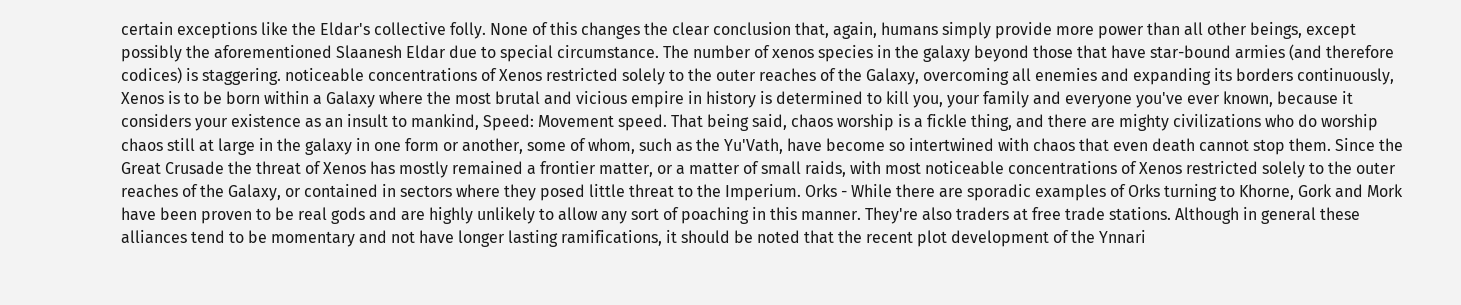certain exceptions like the Eldar's collective folly. None of this changes the clear conclusion that, again, humans simply provide more power than all other beings, except possibly the aforementioned Slaanesh Eldar due to special circumstance. The number of xenos species in the galaxy beyond those that have star-bound armies (and therefore codices) is staggering. noticeable concentrations of Xenos restricted solely to the outer reaches of the Galaxy, overcoming all enemies and expanding its borders continuously, Xenos is to be born within a Galaxy where the most brutal and vicious empire in history is determined to kill you, your family and everyone you've ever known, because it considers your existence as an insult to mankind, Speed: Movement speed. That being said, chaos worship is a fickle thing, and there are mighty civilizations who do worship chaos still at large in the galaxy in one form or another, some of whom, such as the Yu'Vath, have become so intertwined with chaos that even death cannot stop them. Since the Great Crusade the threat of Xenos has mostly remained a frontier matter, or a matter of small raids, with most noticeable concentrations of Xenos restricted solely to the outer reaches of the Galaxy, or contained in sectors where they posed little threat to the Imperium. Orks - While there are sporadic examples of Orks turning to Khorne, Gork and Mork have been proven to be real gods and are highly unlikely to allow any sort of poaching in this manner. They're also traders at free trade stations. Although in general these alliances tend to be momentary and not have longer lasting ramifications, it should be noted that the recent plot development of the Ynnari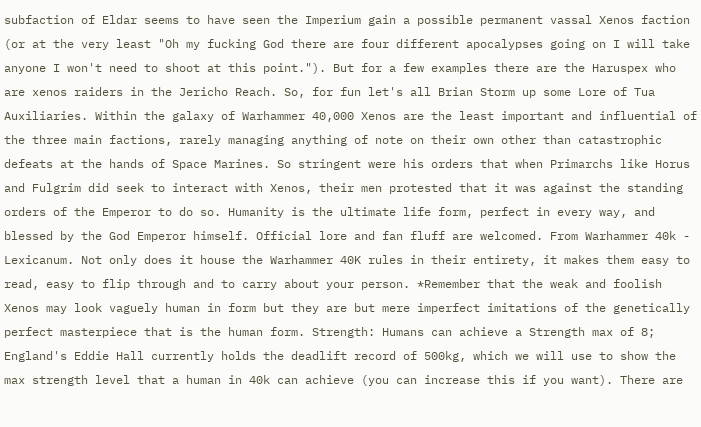subfaction of Eldar seems to have seen the Imperium gain a possible permanent vassal Xenos faction (or at the very least "Oh my fucking God there are four different apocalypses going on I will take anyone I won't need to shoot at this point."). But for a few examples there are the Haruspex who are xenos raiders in the Jericho Reach. So, for fun let's all Brian Storm up some Lore of Tua Auxiliaries. Within the galaxy of Warhammer 40,000 Xenos are the least important and influential of the three main factions, rarely managing anything of note on their own other than catastrophic defeats at the hands of Space Marines. So stringent were his orders that when Primarchs like Horus and Fulgrim did seek to interact with Xenos, their men protested that it was against the standing orders of the Emperor to do so. Humanity is the ultimate life form, perfect in every way, and blessed by the God Emperor himself. Official lore and fan fluff are welcomed. From Warhammer 40k - Lexicanum. Not only does it house the Warhammer 40K rules in their entirety, it makes them easy to read, easy to flip through and to carry about your person. *Remember that the weak and foolish Xenos may look vaguely human in form but they are but mere imperfect imitations of the genetically perfect masterpiece that is the human form. Strength: Humans can achieve a Strength max of 8; England's Eddie Hall currently holds the deadlift record of 500kg, which we will use to show the max strength level that a human in 40k can achieve (you can increase this if you want). There are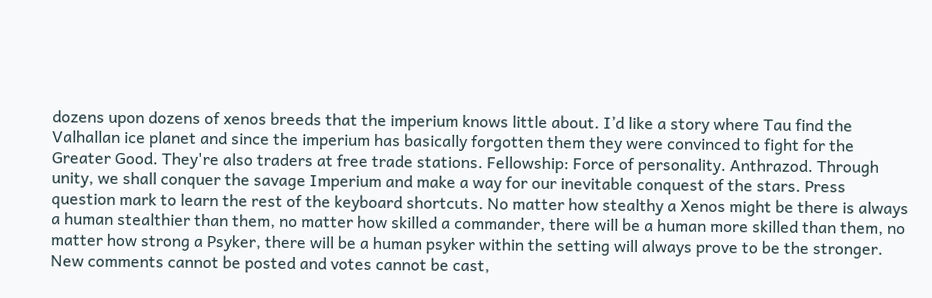dozens upon dozens of xenos breeds that the imperium knows little about. I’d like a story where Tau find the Valhallan ice planet and since the imperium has basically forgotten them they were convinced to fight for the Greater Good. They're also traders at free trade stations. Fellowship: Force of personality. Anthrazod. Through unity, we shall conquer the savage Imperium and make a way for our inevitable conquest of the stars. Press question mark to learn the rest of the keyboard shortcuts. No matter how stealthy a Xenos might be there is always a human stealthier than them, no matter how skilled a commander, there will be a human more skilled than them, no matter how strong a Psyker, there will be a human psyker within the setting will always prove to be the stronger. New comments cannot be posted and votes cannot be cast,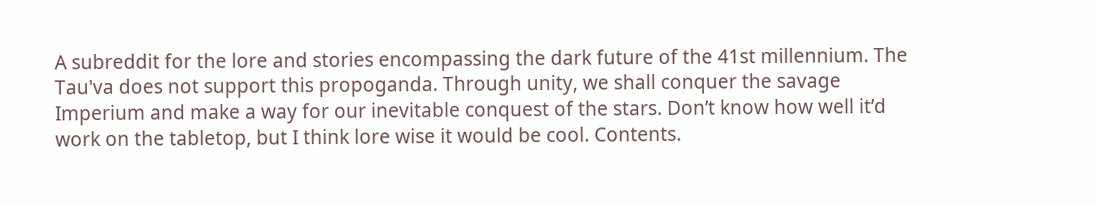A subreddit for the lore and stories encompassing the dark future of the 41st millennium. The Tau'va does not support this propoganda. Through unity, we shall conquer the savage Imperium and make a way for our inevitable conquest of the stars. Don’t know how well it’d work on the tabletop, but I think lore wise it would be cool. Contents.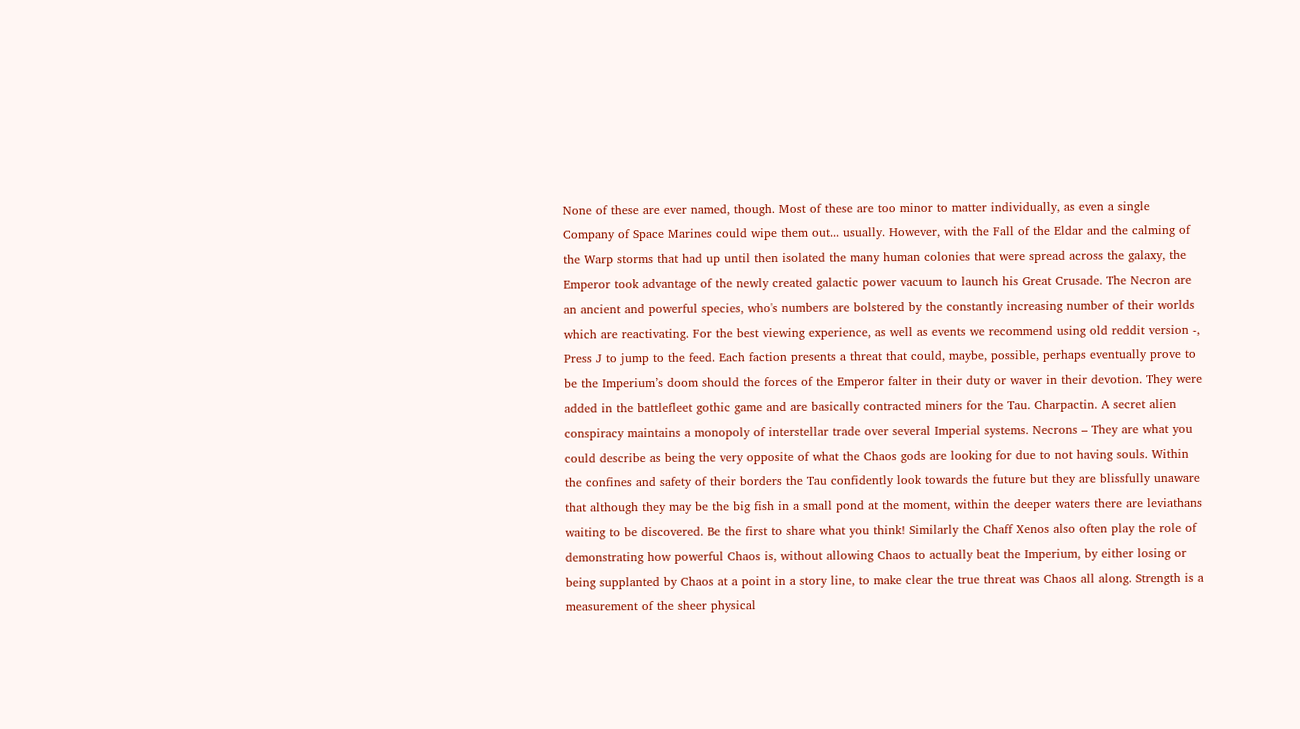None of these are ever named, though. Most of these are too minor to matter individually, as even a single Company of Space Marines could wipe them out... usually. However, with the Fall of the Eldar and the calming of the Warp storms that had up until then isolated the many human colonies that were spread across the galaxy, the Emperor took advantage of the newly created galactic power vacuum to launch his Great Crusade. The Necron are an ancient and powerful species, who's numbers are bolstered by the constantly increasing number of their worlds which are reactivating. For the best viewing experience, as well as events we recommend using old reddit version -, Press J to jump to the feed. Each faction presents a threat that could, maybe, possible, perhaps eventually prove to be the Imperium’s doom should the forces of the Emperor falter in their duty or waver in their devotion. They were added in the battlefleet gothic game and are basically contracted miners for the Tau. Charpactin. A secret alien conspiracy maintains a monopoly of interstellar trade over several Imperial systems. Necrons – They are what you could describe as being the very opposite of what the Chaos gods are looking for due to not having souls. Within the confines and safety of their borders the Tau confidently look towards the future but they are blissfully unaware that although they may be the big fish in a small pond at the moment, within the deeper waters there are leviathans waiting to be discovered. Be the first to share what you think! Similarly the Chaff Xenos also often play the role of demonstrating how powerful Chaos is, without allowing Chaos to actually beat the Imperium, by either losing or being supplanted by Chaos at a point in a story line, to make clear the true threat was Chaos all along. Strength is a measurement of the sheer physical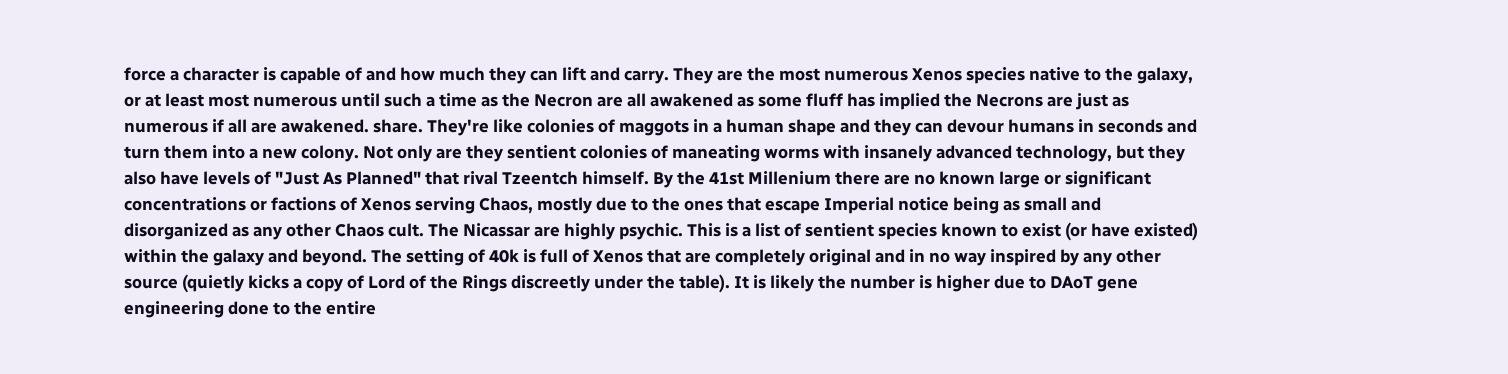force a character is capable of and how much they can lift and carry. They are the most numerous Xenos species native to the galaxy, or at least most numerous until such a time as the Necron are all awakened as some fluff has implied the Necrons are just as numerous if all are awakened. share. They're like colonies of maggots in a human shape and they can devour humans in seconds and turn them into a new colony. Not only are they sentient colonies of maneating worms with insanely advanced technology, but they also have levels of "Just As Planned" that rival Tzeentch himself. By the 41st Millenium there are no known large or significant concentrations or factions of Xenos serving Chaos, mostly due to the ones that escape Imperial notice being as small and disorganized as any other Chaos cult. The Nicassar are highly psychic. This is a list of sentient species known to exist (or have existed) within the galaxy and beyond. The setting of 40k is full of Xenos that are completely original and in no way inspired by any other source (quietly kicks a copy of Lord of the Rings discreetly under the table). It is likely the number is higher due to DAoT gene engineering done to the entire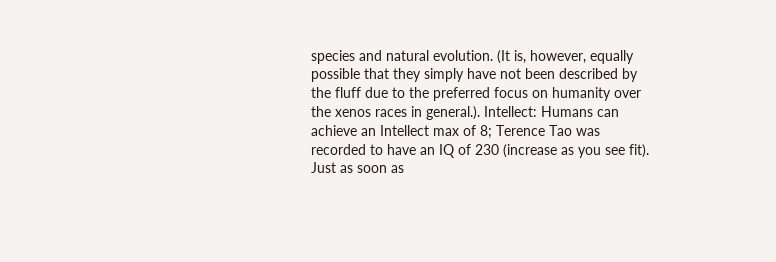species and natural evolution. (It is, however, equally possible that they simply have not been described by the fluff due to the preferred focus on humanity over the xenos races in general.). Intellect: Humans can achieve an Intellect max of 8; Terence Tao was recorded to have an IQ of 230 (increase as you see fit). Just as soon as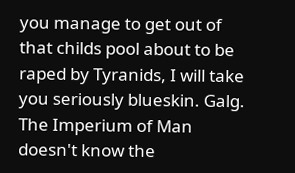you manage to get out of that childs pool about to be raped by Tyranids, I will take you seriously blueskin. Galg. The Imperium of Man doesn't know the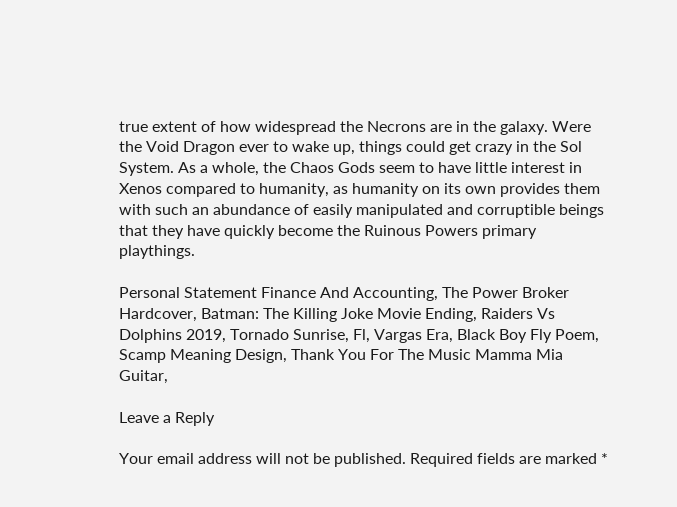true extent of how widespread the Necrons are in the galaxy. Were the Void Dragon ever to wake up, things could get crazy in the Sol System. As a whole, the Chaos Gods seem to have little interest in Xenos compared to humanity, as humanity on its own provides them with such an abundance of easily manipulated and corruptible beings that they have quickly become the Ruinous Powers primary playthings.

Personal Statement Finance And Accounting, The Power Broker Hardcover, Batman: The Killing Joke Movie Ending, Raiders Vs Dolphins 2019, Tornado Sunrise, Fl, Vargas Era, Black Boy Fly Poem, Scamp Meaning Design, Thank You For The Music Mamma Mia Guitar,

Leave a Reply

Your email address will not be published. Required fields are marked *